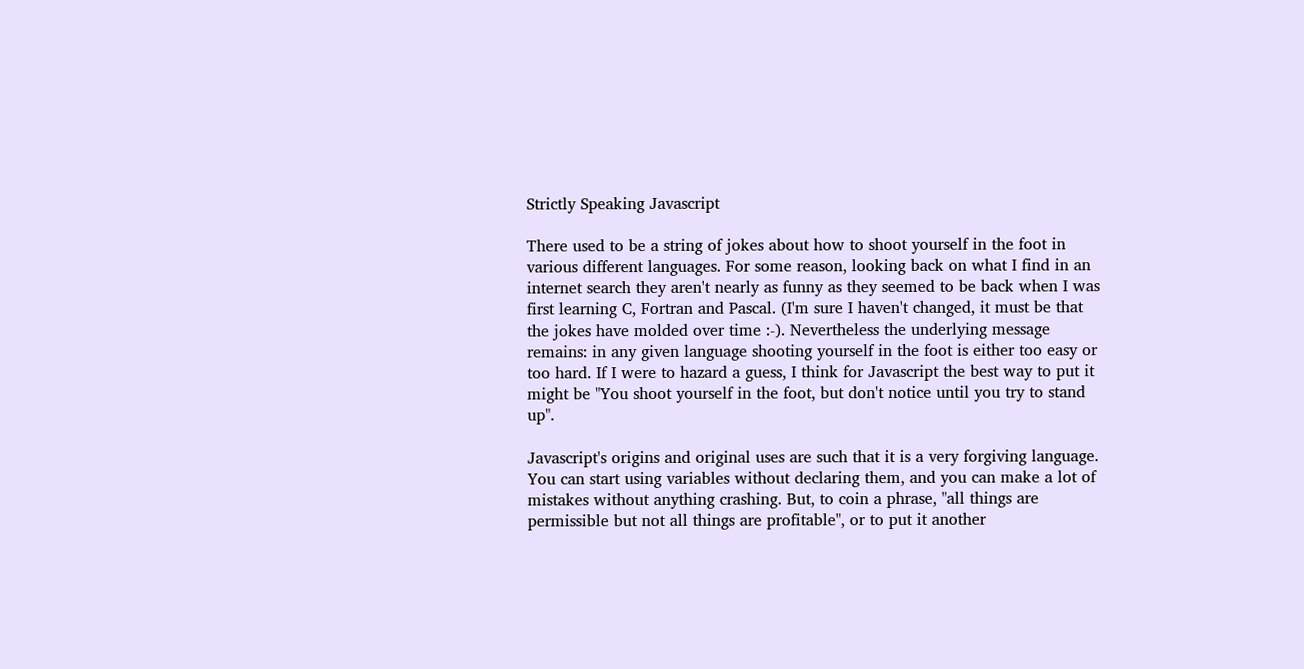Strictly Speaking Javascript

There used to be a string of jokes about how to shoot yourself in the foot in various different languages. For some reason, looking back on what I find in an internet search they aren't nearly as funny as they seemed to be back when I was first learning C, Fortran and Pascal. (I'm sure I haven't changed, it must be that the jokes have molded over time :-). Nevertheless the underlying message remains: in any given language shooting yourself in the foot is either too easy or too hard. If I were to hazard a guess, I think for Javascript the best way to put it might be "You shoot yourself in the foot, but don't notice until you try to stand up".

Javascript's origins and original uses are such that it is a very forgiving language. You can start using variables without declaring them, and you can make a lot of mistakes without anything crashing. But, to coin a phrase, "all things are permissible but not all things are profitable", or to put it another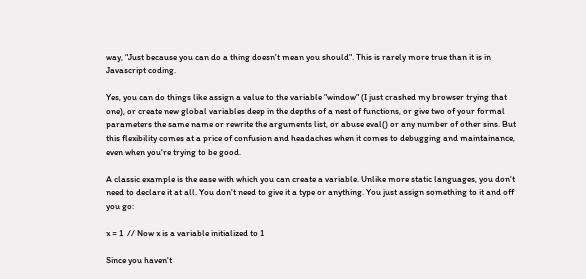way, "Just because you can do a thing doesn't mean you should". This is rarely more true than it is in Javascript coding.

Yes, you can do things like assign a value to the variable "window" (I just crashed my browser trying that one), or create new global variables deep in the depths of a nest of functions, or give two of your formal parameters the same name or rewrite the arguments list, or abuse eval() or any number of other sins. But this flexibility comes at a price of confusion and headaches when it comes to debugging and maintainance, even when you're trying to be good.

A classic example is the ease with which you can create a variable. Unlike more static languages, you don't need to declare it at all. You don't need to give it a type or anything. You just assign something to it and off you go:

x = 1  // Now x is a variable initialized to 1

Since you haven't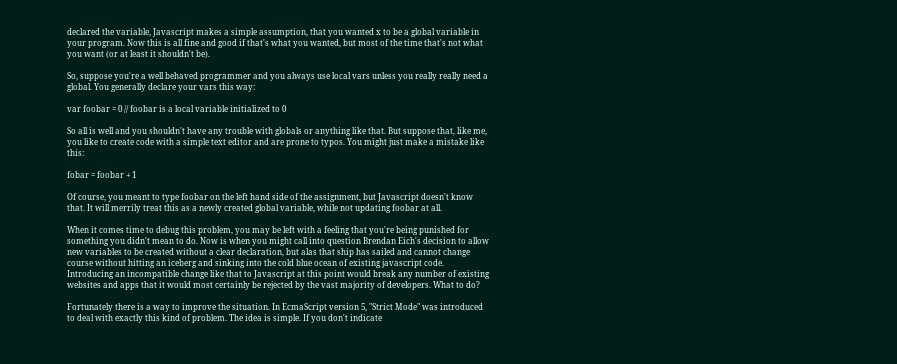declared the variable, Javascript makes a simple assumption, that you wanted x to be a global variable in your program. Now this is all fine and good if that's what you wanted, but most of the time that's not what you want (or at least it shouldn't be).

So, suppose you're a well behaved programmer and you always use local vars unless you really really need a global. You generally declare your vars this way:

var foobar = 0 // foobar is a local variable initialized to 0

So all is well and you shouldn't have any trouble with globals or anything like that. But suppose that, like me, you like to create code with a simple text editor and are prone to typos. You might just make a mistake like this:

fobar = foobar + 1

Of course, you meant to type foobar on the left hand side of the assignment, but Javascript doesn't know that. It will merrily treat this as a newly created global variable, while not updating foobar at all.

When it comes time to debug this problem, you may be left with a feeling that you're being punished for something you didn't mean to do. Now is when you might call into question Brendan Eich's decision to allow new variables to be created without a clear declaration, but alas that ship has sailed and cannot change course without hitting an iceberg and sinking into the cold blue ocean of existing javascript code. Introducing an incompatible change like that to Javascript at this point would break any number of existing websites and apps that it would most certainly be rejected by the vast majority of developers. What to do?

Fortunately there is a way to improve the situation. In EcmaScript version 5, "Strict Mode" was introduced to deal with exactly this kind of problem. The idea is simple. If you don't indicate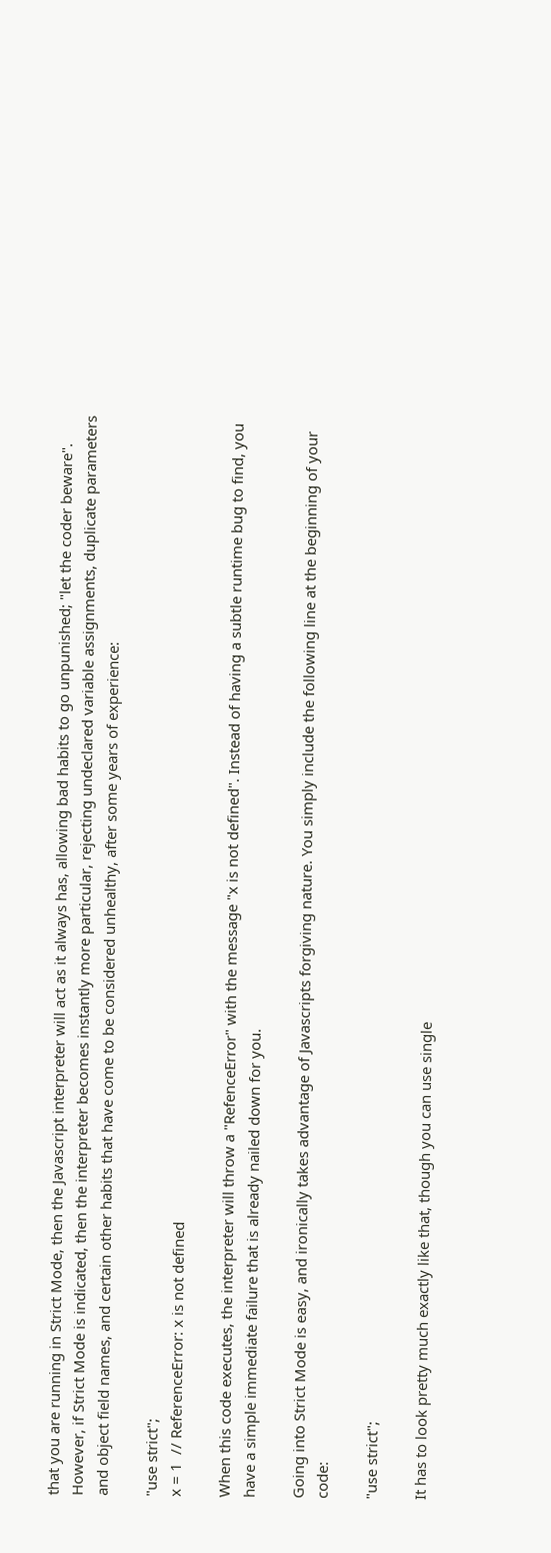that you are running in Strict Mode, then the Javascript interpreter will act as it always has, allowing bad habits to go unpunished; "let the coder beware". However, if Strict Mode is indicated, then the interpreter becomes instantly more particular, rejecting undeclared variable assignments, duplicate parameters and object field names, and certain other habits that have come to be considered unhealthy, after some years of experience:

"use strict";
x = 1  // ReferenceError: x is not defined

When this code executes, the interpreter will throw a "RefenceError" with the message "x is not defined". Instead of having a subtle runtime bug to find, you have a simple immediate failure that is already nailed down for you.

Going into Strict Mode is easy, and ironically takes advantage of Javascripts forgiving nature. You simply include the following line at the beginning of your code:

"use strict";

It has to look pretty much exactly like that, though you can use single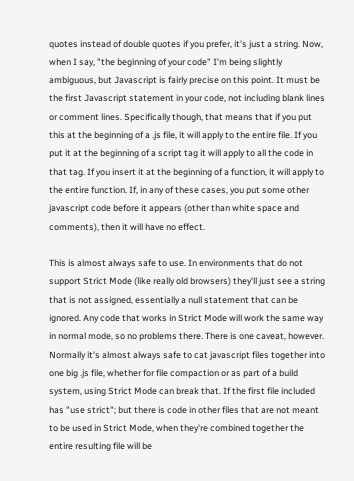quotes instead of double quotes if you prefer, it's just a string. Now, when I say, "the beginning of your code" I'm being slightly ambiguous, but Javascript is fairly precise on this point. It must be the first Javascript statement in your code, not including blank lines or comment lines. Specifically though, that means that if you put this at the beginning of a .js file, it will apply to the entire file. If you put it at the beginning of a script tag it will apply to all the code in that tag. If you insert it at the beginning of a function, it will apply to the entire function. If, in any of these cases, you put some other javascript code before it appears (other than white space and comments), then it will have no effect.

This is almost always safe to use. In environments that do not support Strict Mode (like really old browsers) they'll just see a string that is not assigned, essentially a null statement that can be ignored. Any code that works in Strict Mode will work the same way in normal mode, so no problems there. There is one caveat, however. Normally it's almost always safe to cat javascript files together into one big .js file, whether for file compaction or as part of a build system, using Strict Mode can break that. If the first file included has "use strict"; but there is code in other files that are not meant to be used in Strict Mode, when they're combined together the entire resulting file will be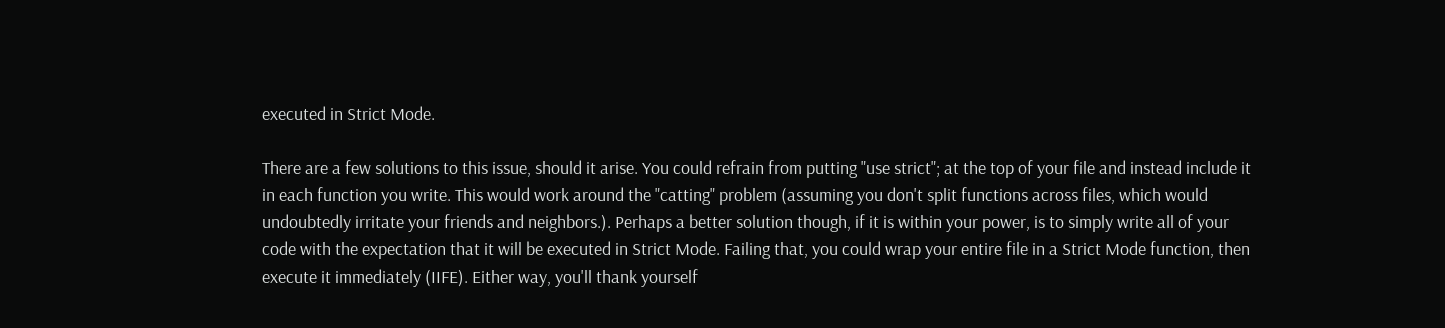executed in Strict Mode.

There are a few solutions to this issue, should it arise. You could refrain from putting "use strict"; at the top of your file and instead include it in each function you write. This would work around the "catting" problem (assuming you don't split functions across files, which would undoubtedly irritate your friends and neighbors.). Perhaps a better solution though, if it is within your power, is to simply write all of your code with the expectation that it will be executed in Strict Mode. Failing that, you could wrap your entire file in a Strict Mode function, then execute it immediately (IIFE). Either way, you'll thank yourself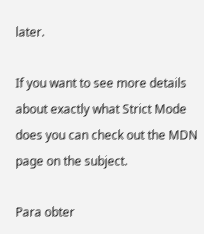later.

If you want to see more details about exactly what Strict Mode does you can check out the MDN page on the subject.

Para obter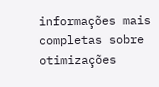informações mais completas sobre otimizações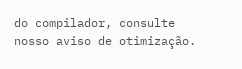do compilador, consulte nosso aviso de otimização.